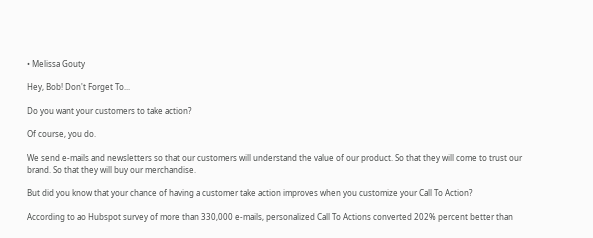• Melissa Gouty

Hey, Bob! Don't Forget To...

Do you want your customers to take action?

Of course, you do.

We send e-mails and newsletters so that our customers will understand the value of our product. So that they will come to trust our brand. So that they will buy our merchandise.

But did you know that your chance of having a customer take action improves when you customize your Call To Action?

According to ao Hubspot survey of more than 330,000 e-mails, personalized Call To Actions converted 202% percent better than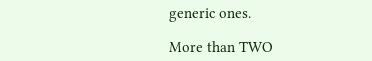generic ones.

More than TWO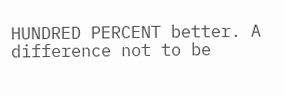HUNDRED PERCENT better. A difference not to be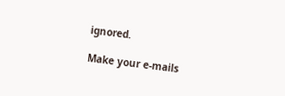ignored.

Make your e-mails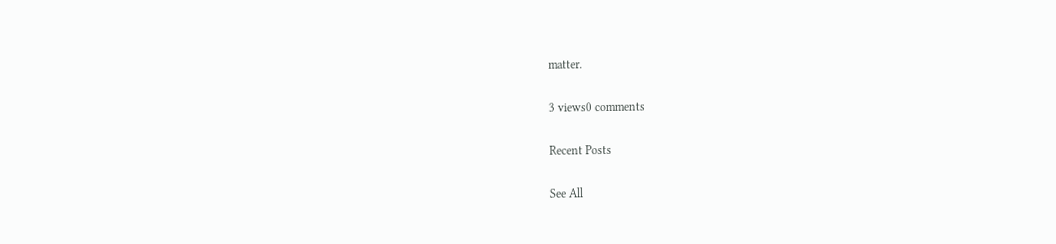matter.

3 views0 comments

Recent Posts

See All